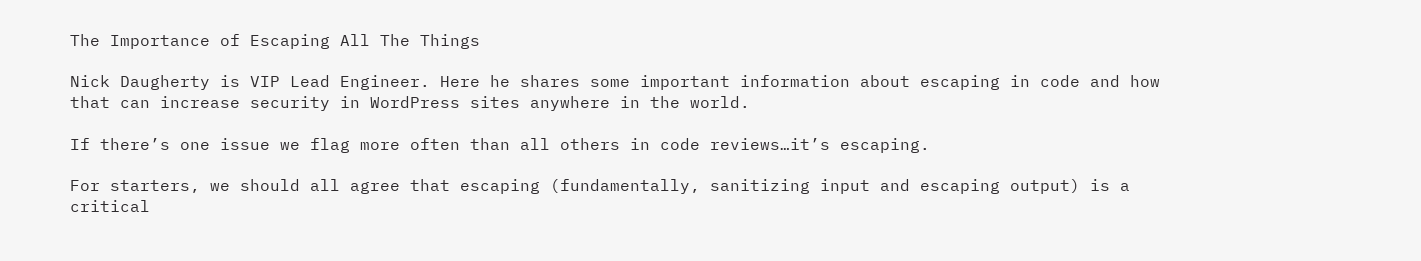The Importance of Escaping All The Things

Nick Daugherty is VIP Lead Engineer. Here he shares some important information about escaping in code and how that can increase security in WordPress sites anywhere in the world.

If there’s one issue we flag more often than all others in code reviews…it’s escaping.

For starters, we should all agree that escaping (fundamentally, sanitizing input and escaping output) is a critical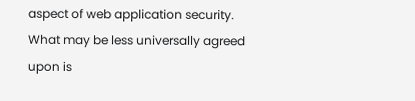aspect of web application security. What may be less universally agreed upon is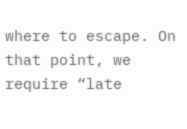where to escape. On that point, we require “late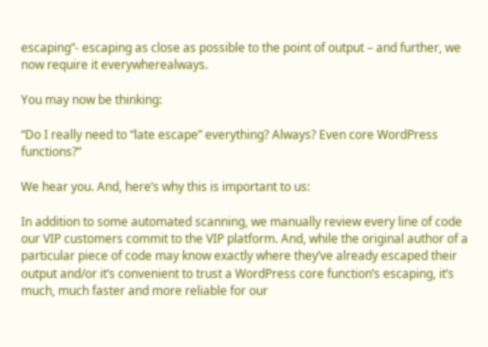escaping“- escaping as close as possible to the point of output – and further, we now require it everywherealways.

You may now be thinking:

“Do I really need to “late escape” everything? Always? Even core WordPress functions?”

We hear you. And, here’s why this is important to us:

In addition to some automated scanning, we manually review every line of code our VIP customers commit to the VIP platform. And, while the original author of a particular piece of code may know exactly where they’ve already escaped their output and/or it’s convenient to trust a WordPress core function’s escaping, it’s much, much faster and more reliable for our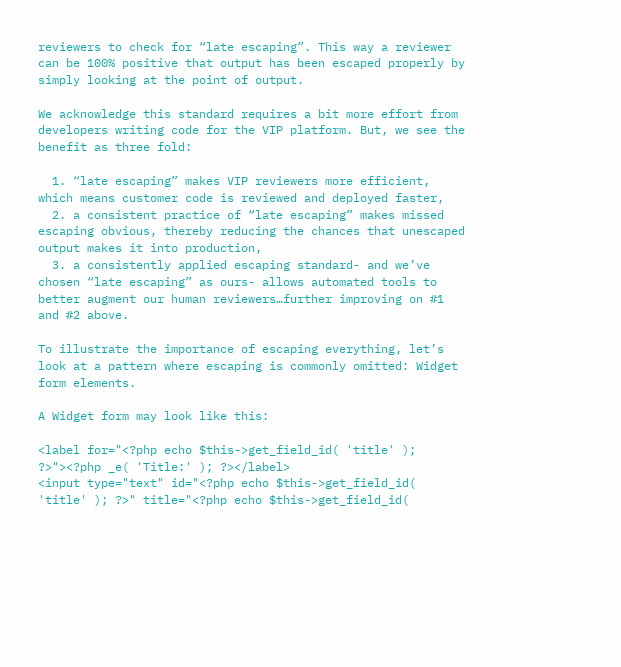reviewers to check for “late escaping”. This way a reviewer can be 100% positive that output has been escaped properly by simply looking at the point of output.

We acknowledge this standard requires a bit more effort from developers writing code for the VIP platform. But, we see the benefit as three fold:

  1. “late escaping” makes VIP reviewers more efficient, which means customer code is reviewed and deployed faster,
  2. a consistent practice of “late escaping” makes missed escaping obvious, thereby reducing the chances that unescaped output makes it into production,
  3. a consistently applied escaping standard- and we’ve chosen “late escaping” as ours- allows automated tools to better augment our human reviewers…further improving on #1 and #2 above.

To illustrate the importance of escaping everything, let’s look at a pattern where escaping is commonly omitted: Widget form elements.

A Widget form may look like this:

<label for="<?php echo $this->get_field_id( 'title' ); ?>"><?php _e( 'Title:' ); ?></label>
<input type="text" id="<?php echo $this->get_field_id( 'title' ); ?>" title="<?php echo $this->get_field_id(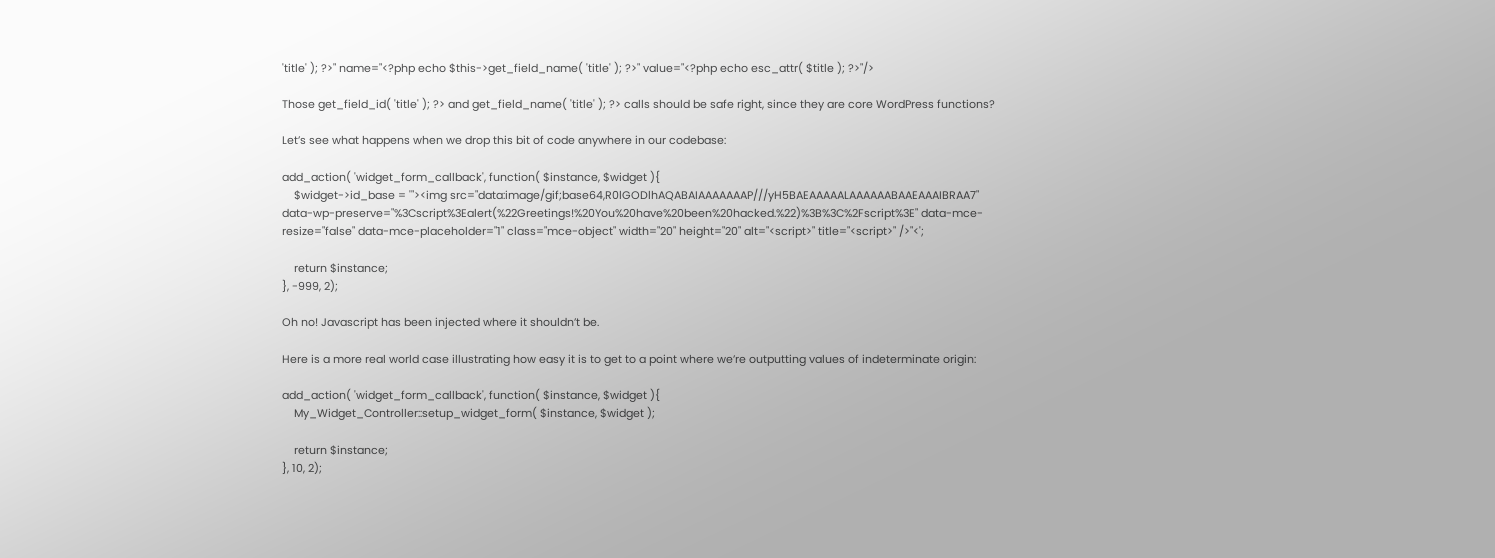'title' ); ?>" name="<?php echo $this->get_field_name( 'title' ); ?>" value="<?php echo esc_attr( $title ); ?>"/>

Those get_field_id( 'title' ); ?> and get_field_name( 'title' ); ?> calls should be safe right, since they are core WordPress functions?

Let’s see what happens when we drop this bit of code anywhere in our codebase:

add_action( 'widget_form_callback', function( $instance, $widget ){
    $widget->id_base = '"><img src="data:image/gif;base64,R0lGODlhAQABAIAAAAAAAP///yH5BAEAAAAALAAAAAABAAEAAAIBRAA7" data-wp-preserve="%3Cscript%3Ealert(%22Greetings!%20You%20have%20been%20hacked.%22)%3B%3C%2Fscript%3E" data-mce-resize="false" data-mce-placeholder="1" class="mce-object" width="20" height="20" alt="<script>" title="<script>" />"<';

    return $instance;
}, -999, 2);

Oh no! Javascript has been injected where it shouldn’t be.

Here is a more real world case illustrating how easy it is to get to a point where we’re outputting values of indeterminate origin:

add_action( 'widget_form_callback', function( $instance, $widget ){
    My_Widget_Controller::setup_widget_form( $instance, $widget );

    return $instance;
}, 10, 2);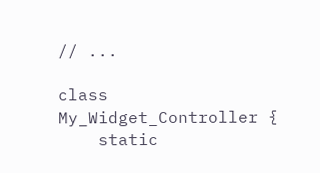// ...

class My_Widget_Controller {
    static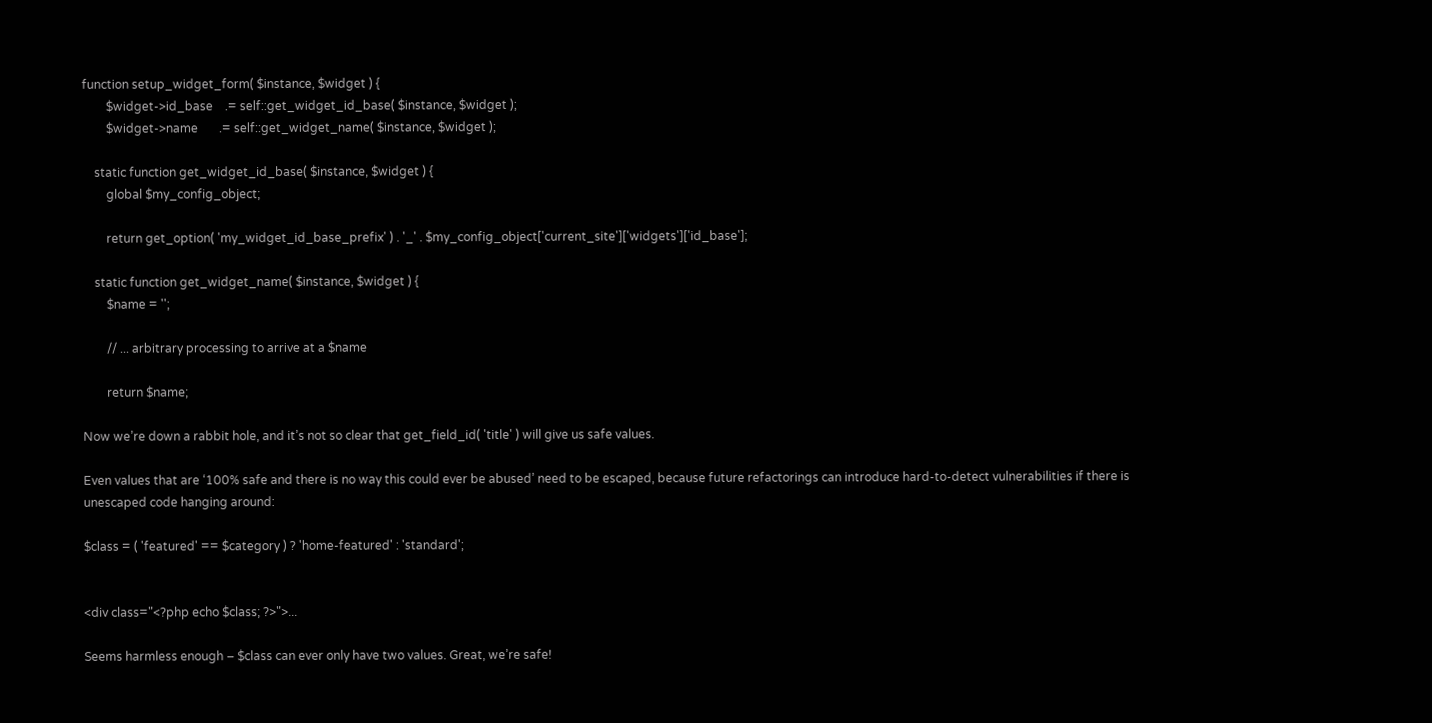function setup_widget_form( $instance, $widget ) {
        $widget->id_base    .= self::get_widget_id_base( $instance, $widget );
        $widget->name       .= self::get_widget_name( $instance, $widget );

    static function get_widget_id_base( $instance, $widget ) {
        global $my_config_object;

        return get_option( 'my_widget_id_base_prefix' ) . '_' . $my_config_object['current_site']['widgets']['id_base'];

    static function get_widget_name( $instance, $widget ) {
        $name = '';

        // ... arbitrary processing to arrive at a $name

        return $name;

Now we’re down a rabbit hole, and it’s not so clear that get_field_id( 'title' ) will give us safe values.

Even values that are ‘100% safe and there is no way this could ever be abused’ need to be escaped, because future refactorings can introduce hard-to-detect vulnerabilities if there is unescaped code hanging around:

$class = ( 'featured' == $category ) ? 'home-featured' : 'standard';


<div class="<?php echo $class; ?>">...

Seems harmless enough – $class can ever only have two values. Great, we’re safe!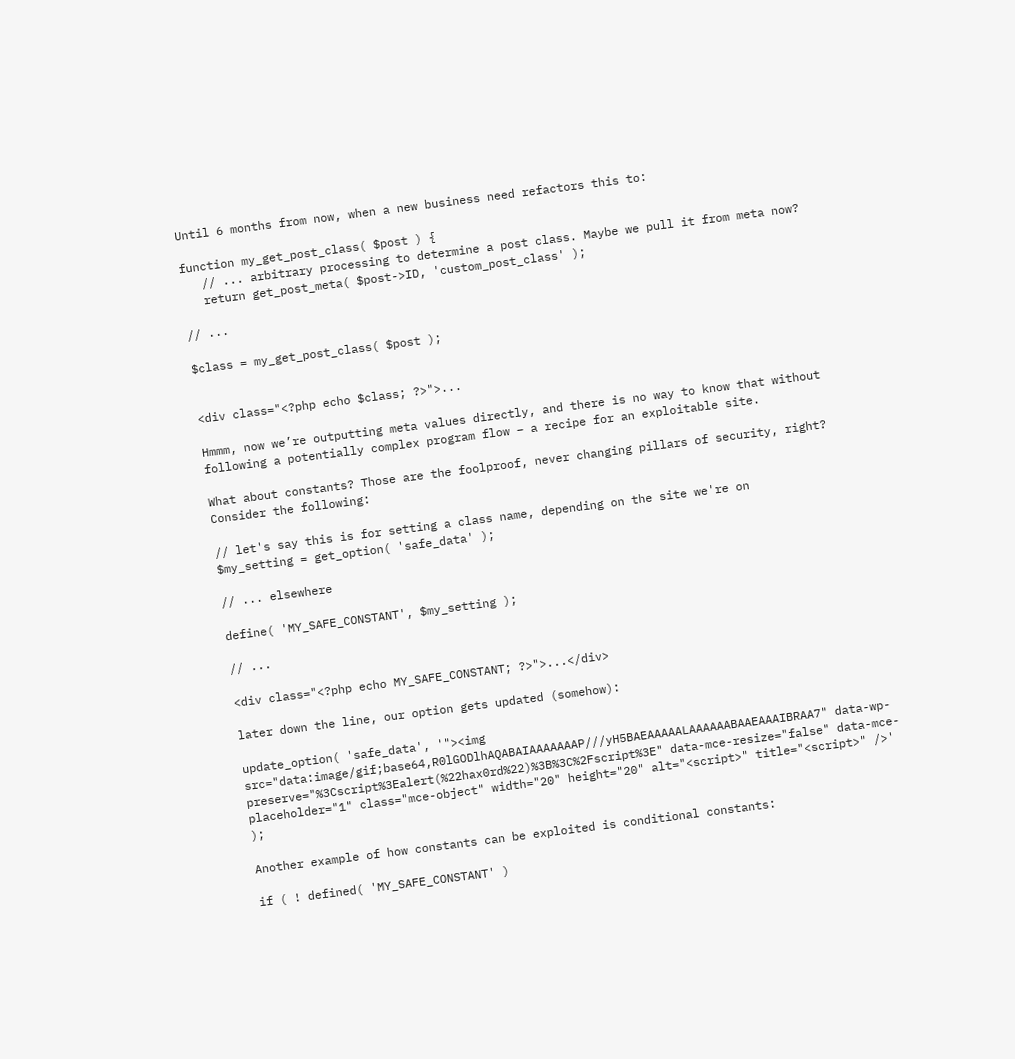Until 6 months from now, when a new business need refactors this to:

function my_get_post_class( $post ) {
   // ... arbitrary processing to determine a post class. Maybe we pull it from meta now?
   return get_post_meta( $post->ID, 'custom_post_class' );

// ...

$class = my_get_post_class( $post );


<div class="<?php echo $class; ?>">...

Hmmm, now we’re outputting meta values directly, and there is no way to know that without following a potentially complex program flow – a recipe for an exploitable site.

What about constants? Those are the foolproof, never changing pillars of security, right? Consider the following:

// let's say this is for setting a class name, depending on the site we're on
$my_setting = get_option( 'safe_data' );

// ... elsewhere

define( 'MY_SAFE_CONSTANT', $my_setting );

// ...

<div class="<?php echo MY_SAFE_CONSTANT; ?>">...</div>

later down the line, our option gets updated (somehow):

update_option( 'safe_data', '"><img src="data:image/gif;base64,R0lGODlhAQABAIAAAAAAAP///yH5BAEAAAAALAAAAAABAAEAAAIBRAA7" data-wp-preserve="%3Cscript%3Ealert(%22hax0rd%22)%3B%3C%2Fscript%3E" data-mce-resize="false" data-mce-placeholder="1" class="mce-object" width="20" height="20" alt="<script>" title="<script>" />' );

Another example of how constants can be exploited is conditional constants:

if ( ! defined( 'MY_SAFE_CONSTANT' )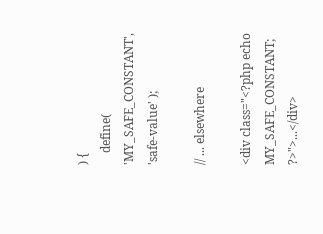) {
    define( 'MY_SAFE_CONSTANT', 'safe-value' );

// ... elsewhere

<div class="<?php echo MY_SAFE_CONSTANT; ?>">...</div>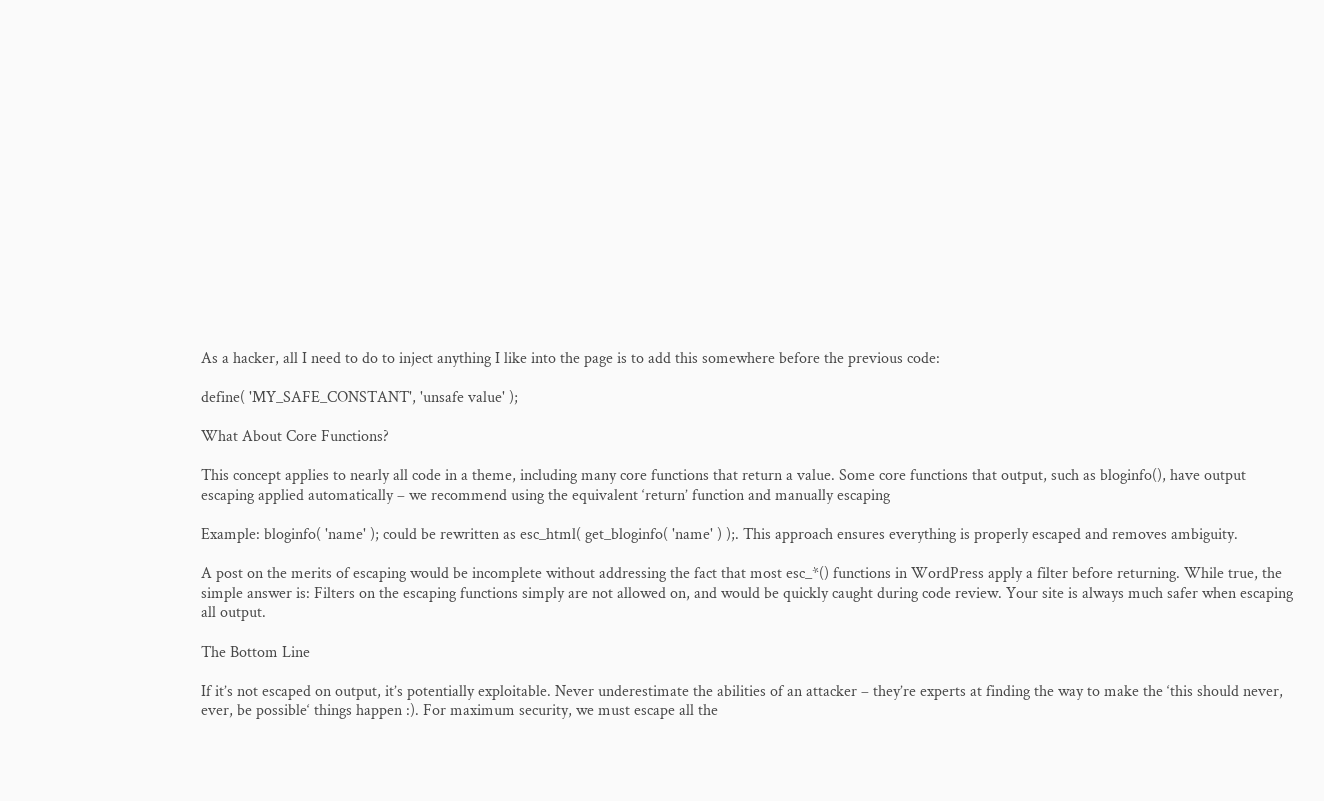As a hacker, all I need to do to inject anything I like into the page is to add this somewhere before the previous code:

define( 'MY_SAFE_CONSTANT', 'unsafe value' );

What About Core Functions?

This concept applies to nearly all code in a theme, including many core functions that return a value. Some core functions that output, such as bloginfo(), have output escaping applied automatically – we recommend using the equivalent ‘return’ function and manually escaping

Example: bloginfo( 'name' ); could be rewritten as esc_html( get_bloginfo( 'name' ) );. This approach ensures everything is properly escaped and removes ambiguity.

A post on the merits of escaping would be incomplete without addressing the fact that most esc_*() functions in WordPress apply a filter before returning. While true, the simple answer is: Filters on the escaping functions simply are not allowed on, and would be quickly caught during code review. Your site is always much safer when escaping all output.

The Bottom Line

If it’s not escaped on output, it’s potentially exploitable. Never underestimate the abilities of an attacker – they’re experts at finding the way to make the ‘this should never, ever, be possible‘ things happen :). For maximum security, we must escape all the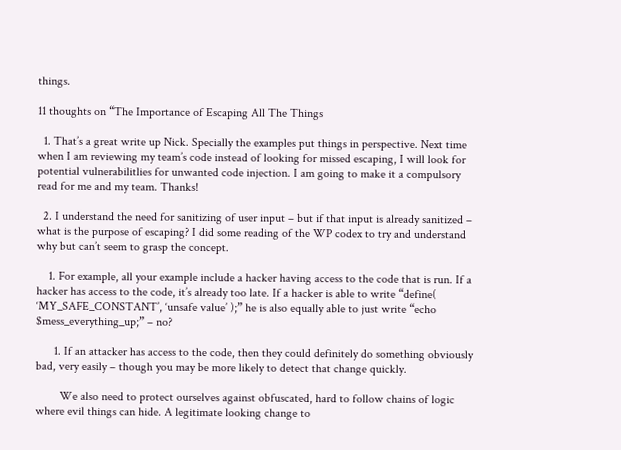things.

11 thoughts on “The Importance of Escaping All The Things

  1. That’s a great write up Nick. Specially the examples put things in perspective. Next time when I am reviewing my team’s code instead of looking for missed escaping, I will look for potential vulnerabilitlies for unwanted code injection. I am going to make it a compulsory read for me and my team. Thanks!

  2. I understand the need for sanitizing of user input – but if that input is already sanitized – what is the purpose of escaping? I did some reading of the WP codex to try and understand why but can’t seem to grasp the concept.

    1. For example, all your example include a hacker having access to the code that is run. If a hacker has access to the code, it’s already too late. If a hacker is able to write “define( ‘MY_SAFE_CONSTANT’, ‘unsafe value’ );” he is also equally able to just write “echo $mess_everything_up;” – no?

      1. If an attacker has access to the code, then they could definitely do something obviously bad, very easily – though you may be more likely to detect that change quickly.

        We also need to protect ourselves against obfuscated, hard to follow chains of logic where evil things can hide. A legitimate looking change to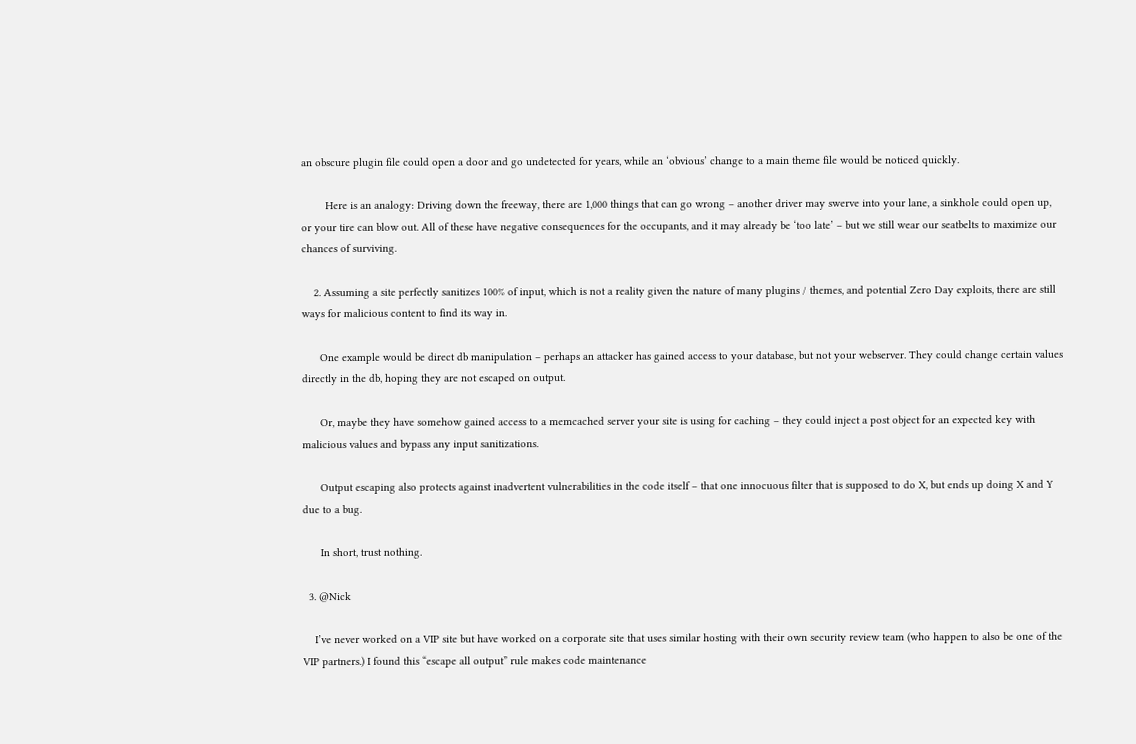an obscure plugin file could open a door and go undetected for years, while an ‘obvious’ change to a main theme file would be noticed quickly.

        Here is an analogy: Driving down the freeway, there are 1,000 things that can go wrong – another driver may swerve into your lane, a sinkhole could open up, or your tire can blow out. All of these have negative consequences for the occupants, and it may already be ‘too late’ – but we still wear our seatbelts to maximize our chances of surviving.

    2. Assuming a site perfectly sanitizes 100% of input, which is not a reality given the nature of many plugins / themes, and potential Zero Day exploits, there are still ways for malicious content to find its way in.

      One example would be direct db manipulation – perhaps an attacker has gained access to your database, but not your webserver. They could change certain values directly in the db, hoping they are not escaped on output.

      Or, maybe they have somehow gained access to a memcached server your site is using for caching – they could inject a post object for an expected key with malicious values and bypass any input sanitizations.

      Output escaping also protects against inadvertent vulnerabilities in the code itself – that one innocuous filter that is supposed to do X, but ends up doing X and Y due to a bug.

      In short, trust nothing.

  3. @Nick

    I’ve never worked on a VIP site but have worked on a corporate site that uses similar hosting with their own security review team (who happen to also be one of the VIP partners.) I found this “escape all output” rule makes code maintenance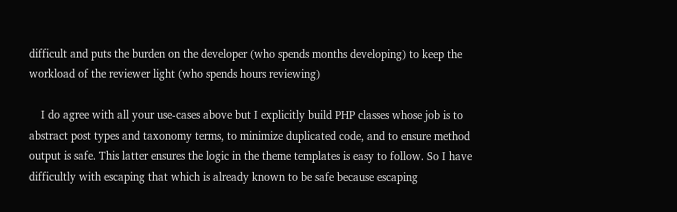difficult and puts the burden on the developer (who spends months developing) to keep the workload of the reviewer light (who spends hours reviewing)

    I do agree with all your use-cases above but I explicitly build PHP classes whose job is to abstract post types and taxonomy terms, to minimize duplicated code, and to ensure method output is safe. This latter ensures the logic in the theme templates is easy to follow. So I have difficultly with escaping that which is already known to be safe because escaping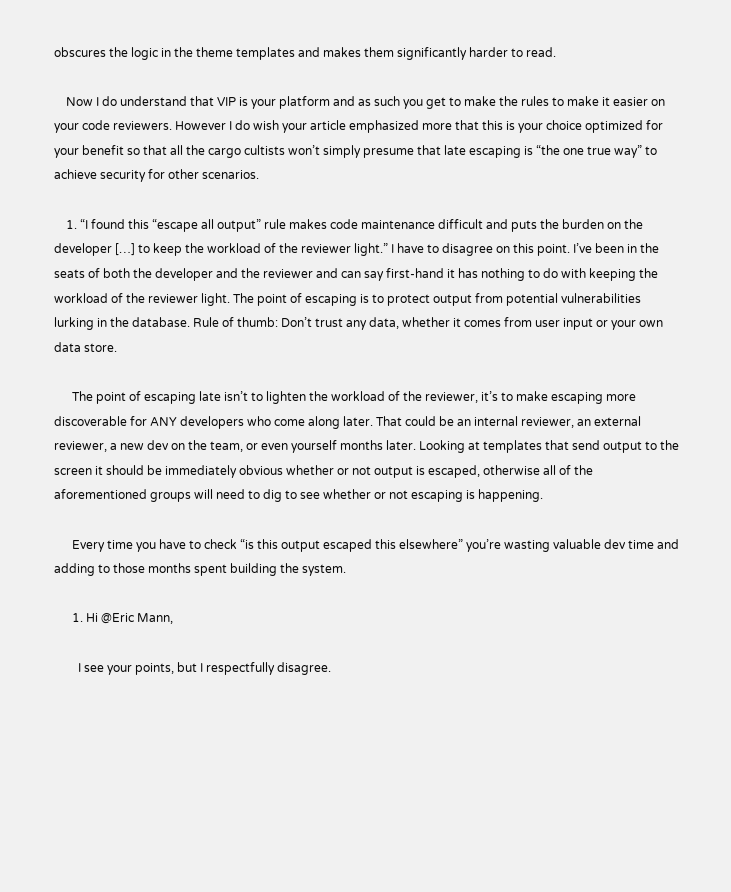obscures the logic in the theme templates and makes them significantly harder to read.

    Now I do understand that VIP is your platform and as such you get to make the rules to make it easier on your code reviewers. However I do wish your article emphasized more that this is your choice optimized for your benefit so that all the cargo cultists won’t simply presume that late escaping is “the one true way” to achieve security for other scenarios.

    1. “I found this “escape all output” rule makes code maintenance difficult and puts the burden on the developer […] to keep the workload of the reviewer light.” I have to disagree on this point. I’ve been in the seats of both the developer and the reviewer and can say first-hand it has nothing to do with keeping the workload of the reviewer light. The point of escaping is to protect output from potential vulnerabilities lurking in the database. Rule of thumb: Don’t trust any data, whether it comes from user input or your own data store.

      The point of escaping late isn’t to lighten the workload of the reviewer, it’s to make escaping more discoverable for ANY developers who come along later. That could be an internal reviewer, an external reviewer, a new dev on the team, or even yourself months later. Looking at templates that send output to the screen it should be immediately obvious whether or not output is escaped, otherwise all of the aforementioned groups will need to dig to see whether or not escaping is happening.

      Every time you have to check “is this output escaped this elsewhere” you’re wasting valuable dev time and adding to those months spent building the system.

      1. Hi @Eric Mann,

        I see your points, but I respectfully disagree.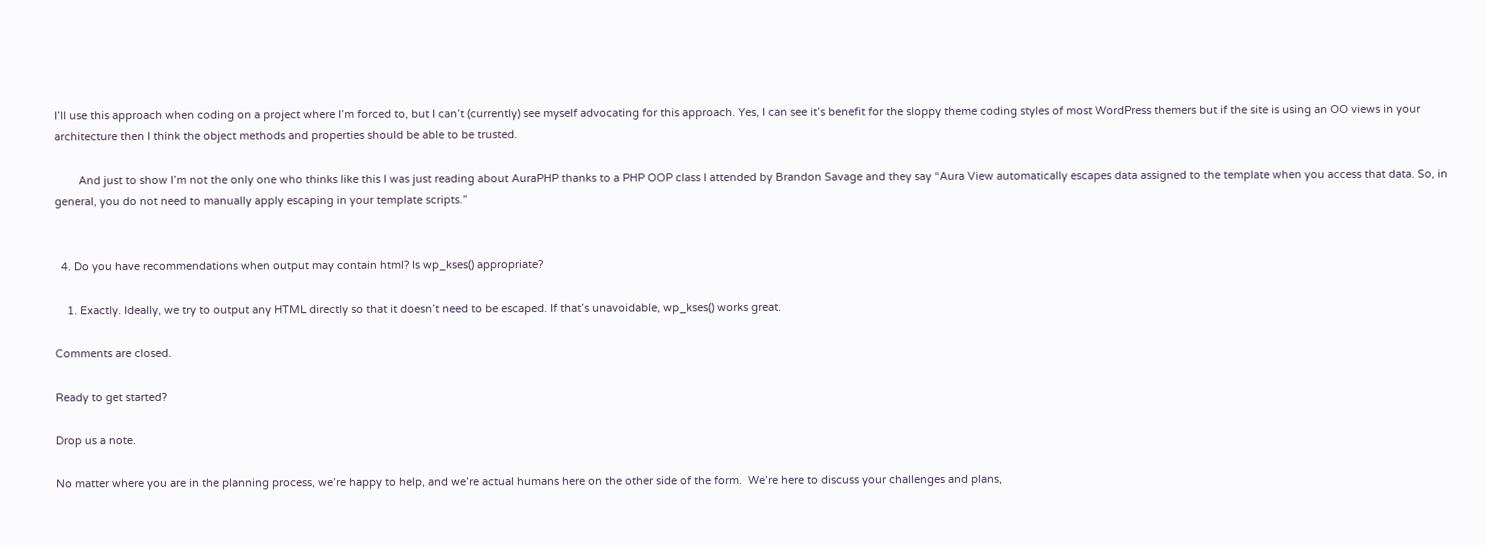I’ll use this approach when coding on a project where I’m forced to, but I can’t (currently) see myself advocating for this approach. Yes, I can see it’s benefit for the sloppy theme coding styles of most WordPress themers but if the site is using an OO views in your architecture then I think the object methods and properties should be able to be trusted.

        And just to show I’m not the only one who thinks like this I was just reading about AuraPHP thanks to a PHP OOP class I attended by Brandon Savage and they say “Aura View automatically escapes data assigned to the template when you access that data. So, in general, you do not need to manually apply escaping in your template scripts.”


  4. Do you have recommendations when output may contain html? Is wp_kses() appropriate?

    1. Exactly. Ideally, we try to output any HTML directly so that it doesn’t need to be escaped. If that’s unavoidable, wp_kses() works great.

Comments are closed.

Ready to get started?

Drop us a note.

No matter where you are in the planning process, we’re happy to help, and we’re actual humans here on the other side of the form.  We’re here to discuss your challenges and plans,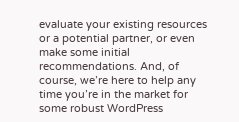evaluate your existing resources or a potential partner, or even make some initial recommendations. And, of course, we’re here to help any time you’re in the market for some robust WordPress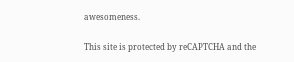awesomeness.

This site is protected by reCAPTCHA and the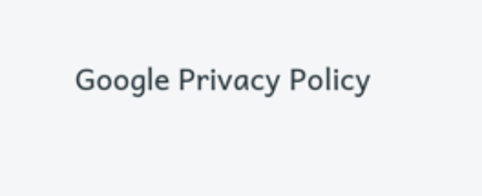Google Privacy Policy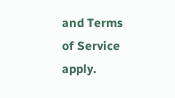and Terms of Service apply.